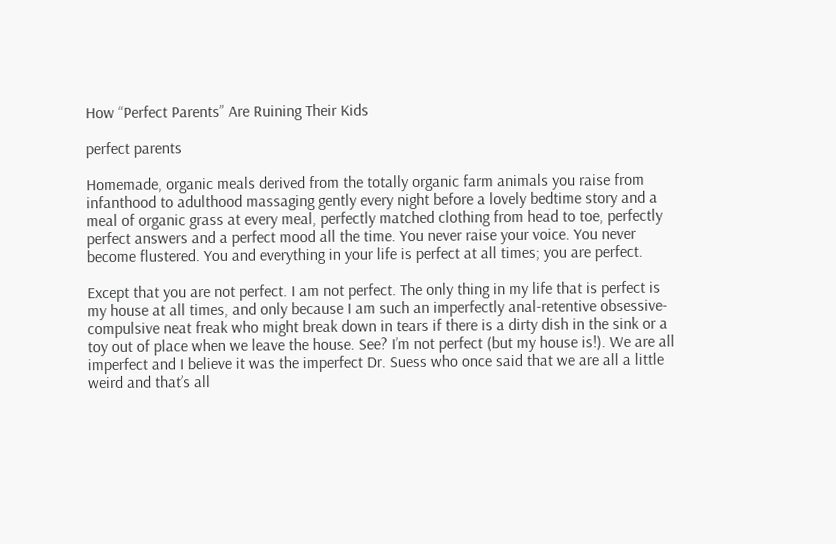How “Perfect Parents” Are Ruining Their Kids

perfect parents

Homemade, organic meals derived from the totally organic farm animals you raise from infanthood to adulthood massaging gently every night before a lovely bedtime story and a meal of organic grass at every meal, perfectly matched clothing from head to toe, perfectly perfect answers and a perfect mood all the time. You never raise your voice. You never become flustered. You and everything in your life is perfect at all times; you are perfect.

Except that you are not perfect. I am not perfect. The only thing in my life that is perfect is my house at all times, and only because I am such an imperfectly anal-retentive obsessive-compulsive neat freak who might break down in tears if there is a dirty dish in the sink or a toy out of place when we leave the house. See? I’m not perfect (but my house is!). We are all imperfect and I believe it was the imperfect Dr. Suess who once said that we are all a little weird and that’s all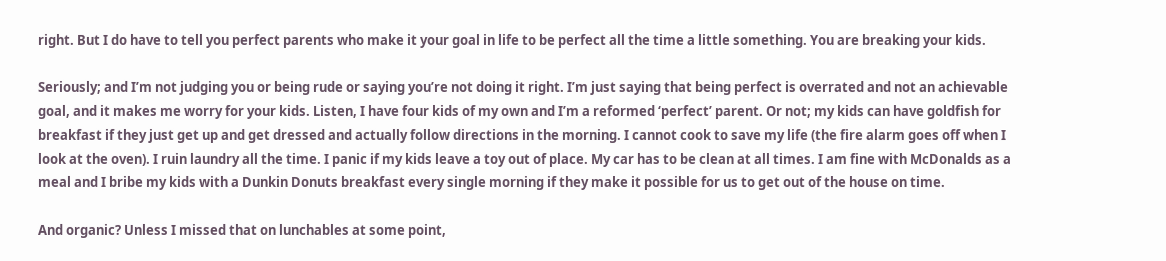right. But I do have to tell you perfect parents who make it your goal in life to be perfect all the time a little something. You are breaking your kids.

Seriously; and I’m not judging you or being rude or saying you’re not doing it right. I’m just saying that being perfect is overrated and not an achievable goal, and it makes me worry for your kids. Listen, I have four kids of my own and I’m a reformed ‘perfect’ parent. Or not; my kids can have goldfish for breakfast if they just get up and get dressed and actually follow directions in the morning. I cannot cook to save my life (the fire alarm goes off when I look at the oven). I ruin laundry all the time. I panic if my kids leave a toy out of place. My car has to be clean at all times. I am fine with McDonalds as a meal and I bribe my kids with a Dunkin Donuts breakfast every single morning if they make it possible for us to get out of the house on time.

And organic? Unless I missed that on lunchables at some point,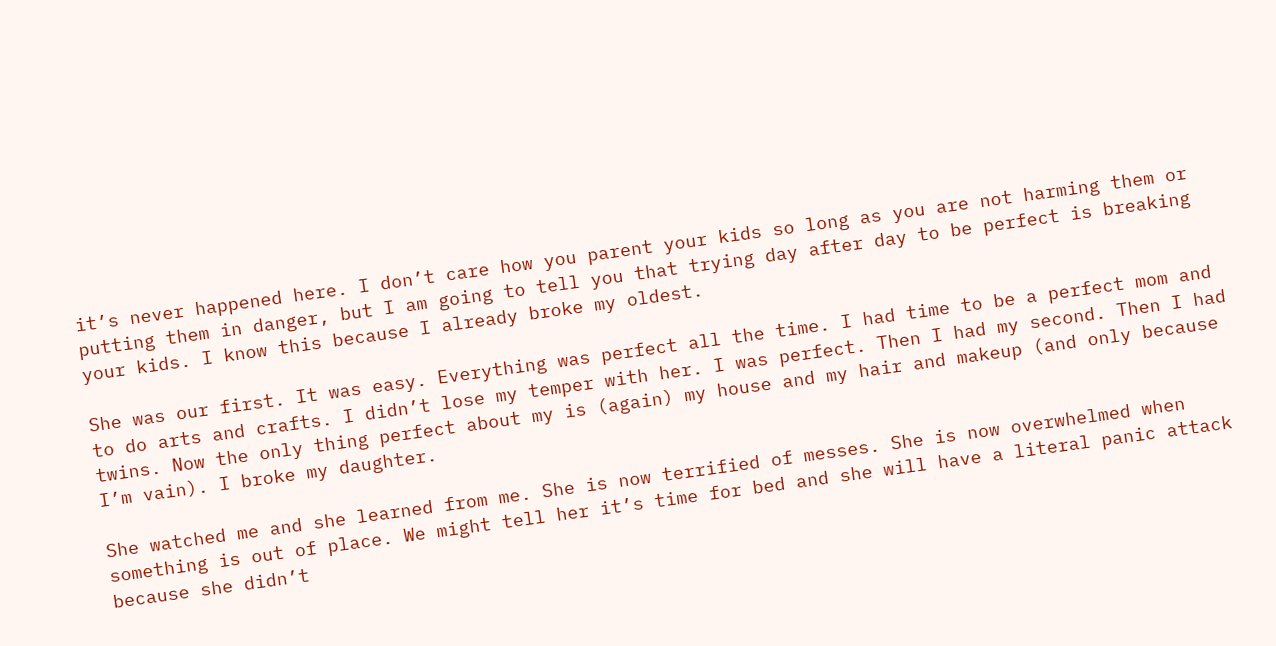it’s never happened here. I don’t care how you parent your kids so long as you are not harming them or putting them in danger, but I am going to tell you that trying day after day to be perfect is breaking your kids. I know this because I already broke my oldest.

She was our first. It was easy. Everything was perfect all the time. I had time to be a perfect mom and to do arts and crafts. I didn’t lose my temper with her. I was perfect. Then I had my second. Then I had twins. Now the only thing perfect about my is (again) my house and my hair and makeup (and only because I’m vain). I broke my daughter.

She watched me and she learned from me. She is now terrified of messes. She is now overwhelmed when something is out of place. We might tell her it’s time for bed and she will have a literal panic attack because she didn’t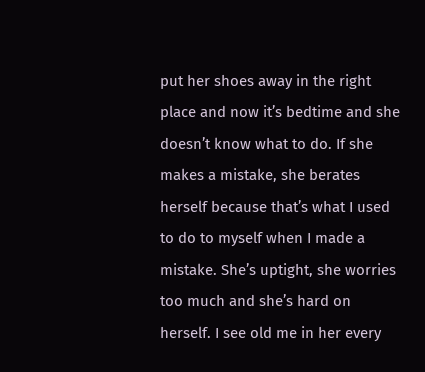put her shoes away in the right place and now it’s bedtime and she doesn’t know what to do. If she makes a mistake, she berates herself because that’s what I used to do to myself when I made a mistake. She’s uptight, she worries too much and she’s hard on herself. I see old me in her every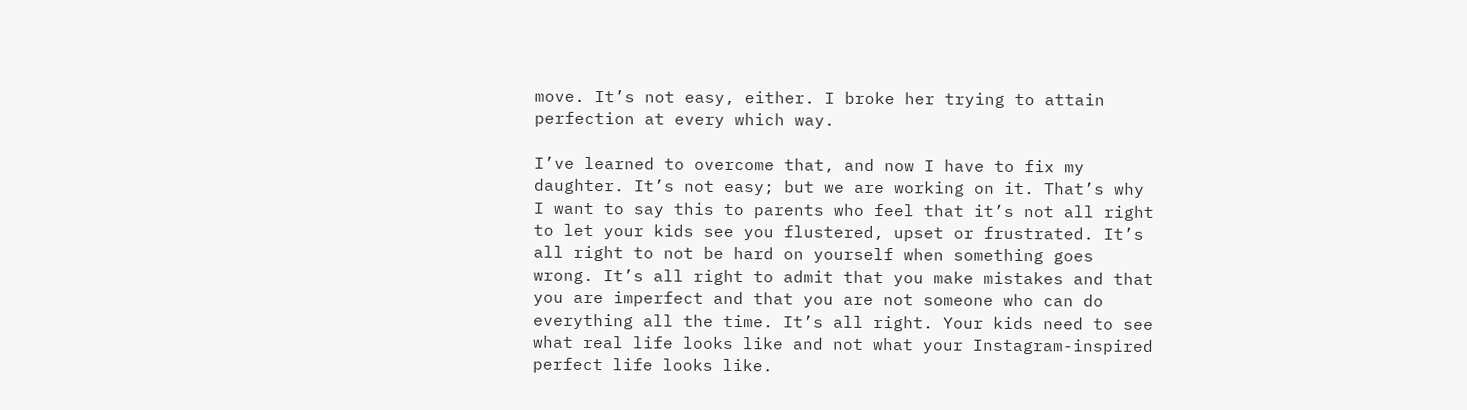move. It’s not easy, either. I broke her trying to attain perfection at every which way.

I’ve learned to overcome that, and now I have to fix my daughter. It’s not easy; but we are working on it. That’s why I want to say this to parents who feel that it’s not all right to let your kids see you flustered, upset or frustrated. It’s all right to not be hard on yourself when something goes wrong. It’s all right to admit that you make mistakes and that you are imperfect and that you are not someone who can do everything all the time. It’s all right. Your kids need to see what real life looks like and not what your Instagram-inspired perfect life looks like.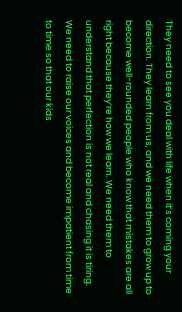They need to see you deal with life when it’s coming your direction. They learn from us, and we need them to grow up to become well-rounded people who know that mistakes are all right because they’re how we learn. We need them to understand that perfection is not real and chasing it is tiring. We need to raise our voices and become impatient from time to time so that our kids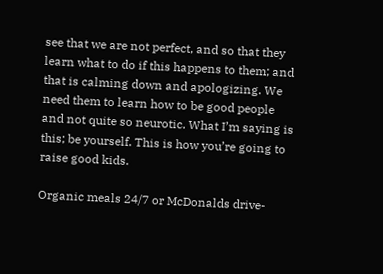see that we are not perfect, and so that they learn what to do if this happens to them; and that is calming down and apologizing. We need them to learn how to be good people and not quite so neurotic. What I’m saying is this; be yourself. This is how you’re going to raise good kids.

Organic meals 24/7 or McDonalds drive-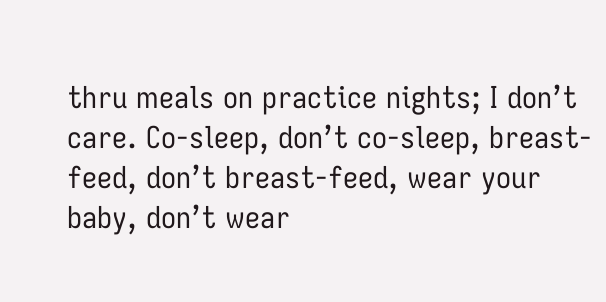thru meals on practice nights; I don’t care. Co-sleep, don’t co-sleep, breast-feed, don’t breast-feed, wear your baby, don’t wear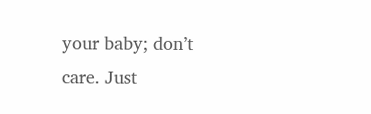your baby; don’t care. Just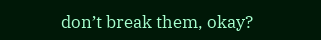don’t break them, okay?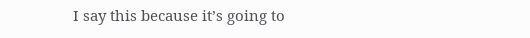I say this because it’s going to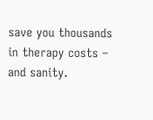save you thousands in therapy costs – and sanity.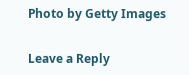Photo by Getty Images


Leave a Reply